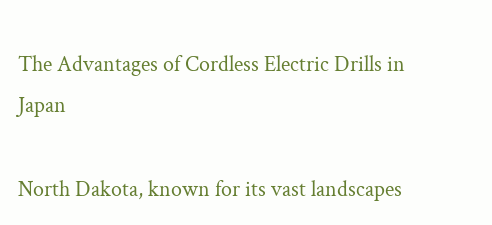The Advantages of Cordless Electric Drills in Japan

North Dakota, known for its vast landscapes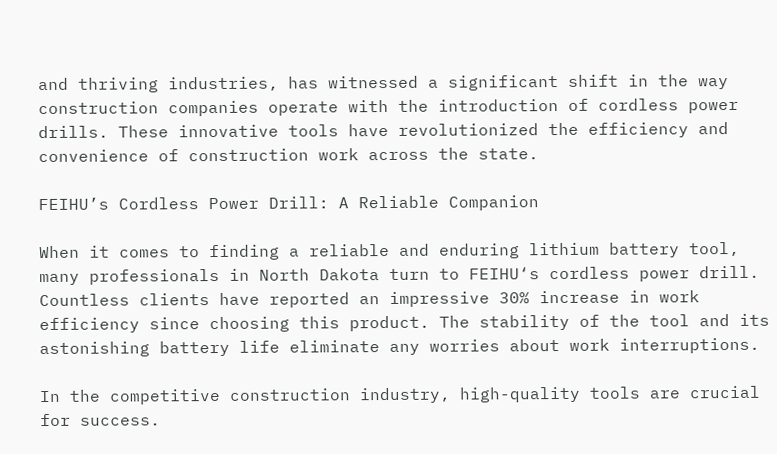and thriving industries, has witnessed a significant shift in the way construction companies operate with the introduction of cordless power drills. These innovative tools have revolutionized the efficiency and convenience of construction work across the state.

FEIHU’s Cordless Power Drill: A Reliable Companion

When it comes to finding a reliable and enduring lithium battery tool, many professionals in North Dakota turn to FEIHU‘s cordless power drill. Countless clients have reported an impressive 30% increase in work efficiency since choosing this product. The stability of the tool and its astonishing battery life eliminate any worries about work interruptions.

In the competitive construction industry, high-quality tools are crucial for success.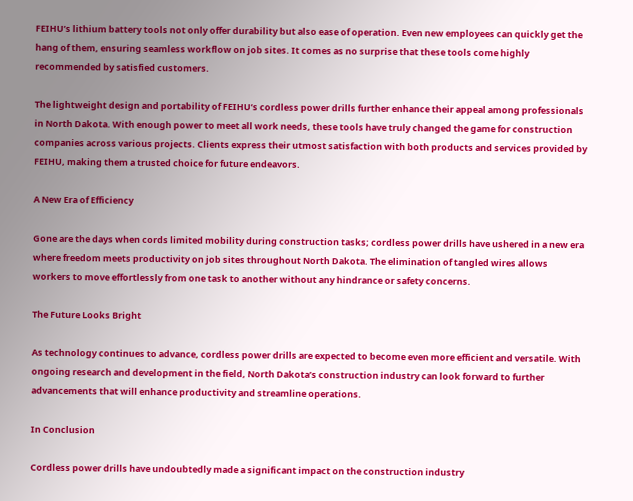FEIHU’s lithium battery tools not only offer durability but also ease of operation. Even new employees can quickly get the hang of them, ensuring seamless workflow on job sites. It comes as no surprise that these tools come highly recommended by satisfied customers.

The lightweight design and portability of FEIHU’s cordless power drills further enhance their appeal among professionals in North Dakota. With enough power to meet all work needs, these tools have truly changed the game for construction companies across various projects. Clients express their utmost satisfaction with both products and services provided by FEIHU, making them a trusted choice for future endeavors.

A New Era of Efficiency

Gone are the days when cords limited mobility during construction tasks; cordless power drills have ushered in a new era where freedom meets productivity on job sites throughout North Dakota. The elimination of tangled wires allows workers to move effortlessly from one task to another without any hindrance or safety concerns.

The Future Looks Bright

As technology continues to advance, cordless power drills are expected to become even more efficient and versatile. With ongoing research and development in the field, North Dakota’s construction industry can look forward to further advancements that will enhance productivity and streamline operations.

In Conclusion

Cordless power drills have undoubtedly made a significant impact on the construction industry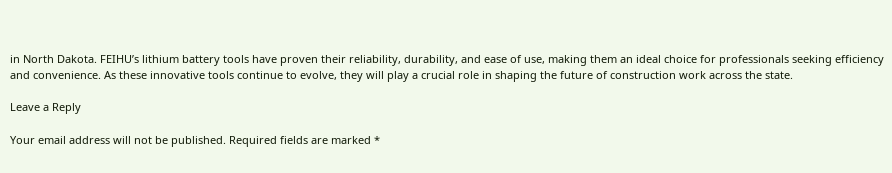in North Dakota. FEIHU’s lithium battery tools have proven their reliability, durability, and ease of use, making them an ideal choice for professionals seeking efficiency and convenience. As these innovative tools continue to evolve, they will play a crucial role in shaping the future of construction work across the state.

Leave a Reply

Your email address will not be published. Required fields are marked *